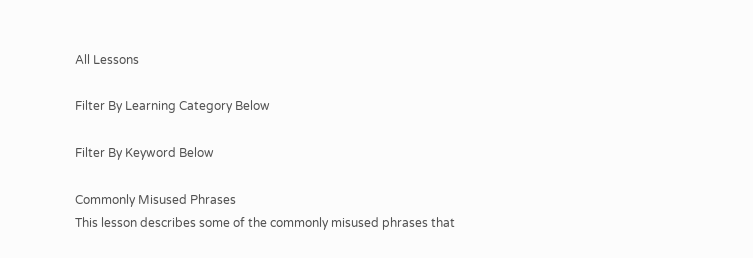All Lessons

Filter By Learning Category Below

Filter By Keyword Below

Commonly Misused Phrases
This lesson describes some of the commonly misused phrases that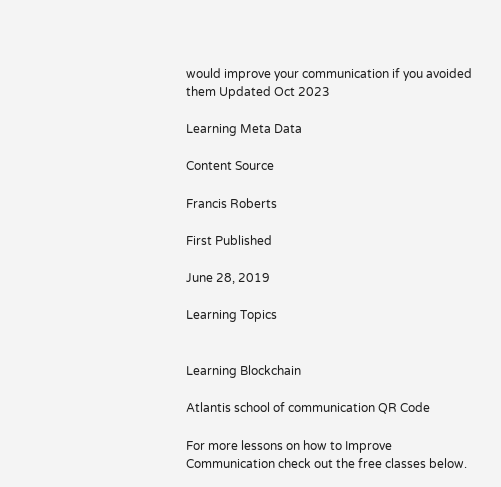would improve your communication if you avoided them Updated Oct 2023

Learning Meta Data

Content Source

Francis Roberts

First Published

June 28, 2019

Learning Topics


Learning Blockchain

Atlantis school of communication QR Code

For more lessons on how to Improve Communication check out the free classes below.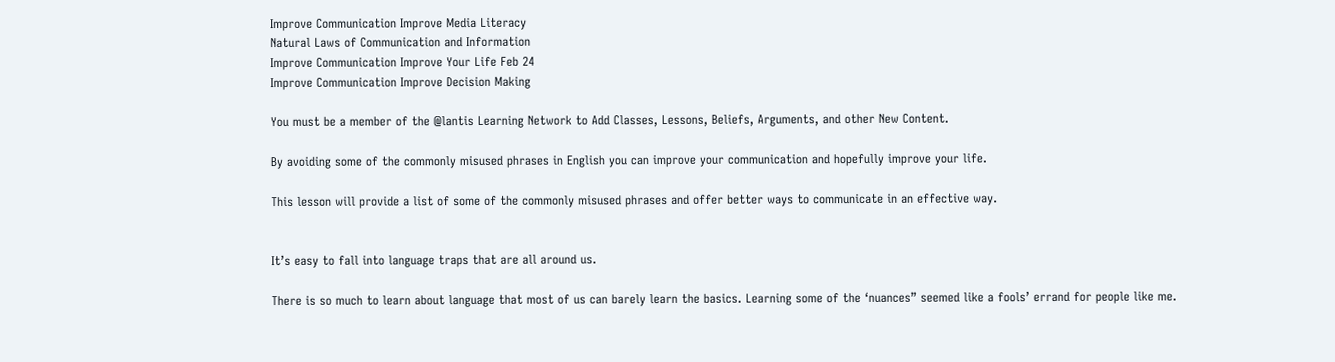Improve Communication Improve Media Literacy
Natural Laws of Communication and Information
Improve Communication Improve Your Life Feb 24
Improve Communication Improve Decision Making

You must be a member of the @lantis Learning Network to Add Classes, Lessons, Beliefs, Arguments, and other New Content.

By avoiding some of the commonly misused phrases in English you can improve your communication and hopefully improve your life.

This lesson will provide a list of some of the commonly misused phrases and offer better ways to communicate in an effective way.


It’s easy to fall into language traps that are all around us.

There is so much to learn about language that most of us can barely learn the basics. Learning some of the ‘nuances” seemed like a fools’ errand for people like me.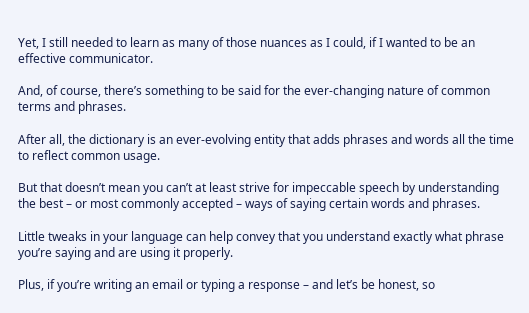Yet, I still needed to learn as many of those nuances as I could, if I wanted to be an effective communicator.

And, of course, there’s something to be said for the ever-changing nature of common terms and phrases.

After all, the dictionary is an ever-evolving entity that adds phrases and words all the time to reflect common usage.

But that doesn’t mean you can’t at least strive for impeccable speech by understanding the best – or most commonly accepted – ways of saying certain words and phrases.

Little tweaks in your language can help convey that you understand exactly what phrase you’re saying and are using it properly.

Plus, if you’re writing an email or typing a response – and let’s be honest, so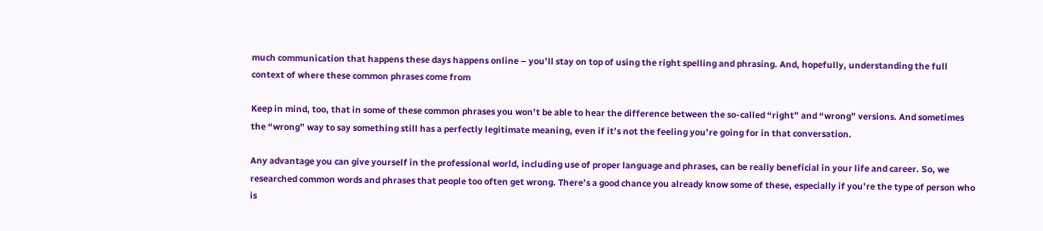much communication that happens these days happens online – you’ll stay on top of using the right spelling and phrasing. And, hopefully, understanding the full context of where these common phrases come from

Keep in mind, too, that in some of these common phrases you won’t be able to hear the difference between the so-called “right” and “wrong” versions. And sometimes the “wrong” way to say something still has a perfectly legitimate meaning, even if it’s not the feeling you’re going for in that conversation.

Any advantage you can give yourself in the professional world, including use of proper language and phrases, can be really beneficial in your life and career. So, we researched common words and phrases that people too often get wrong. There’s a good chance you already know some of these, especially if you’re the type of person who is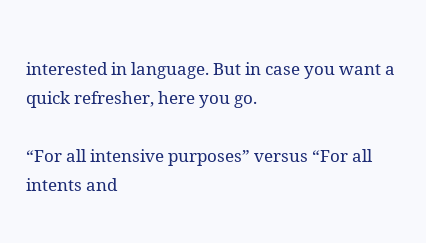interested in language. But in case you want a quick refresher, here you go.

“For all intensive purposes” versus “For all intents and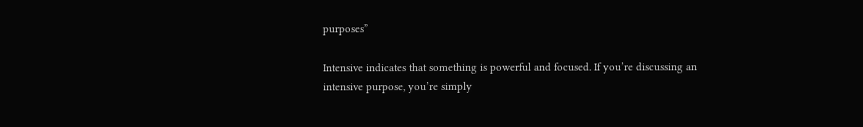purposes”

Intensive indicates that something is powerful and focused. If you’re discussing an intensive purpose, you’re simply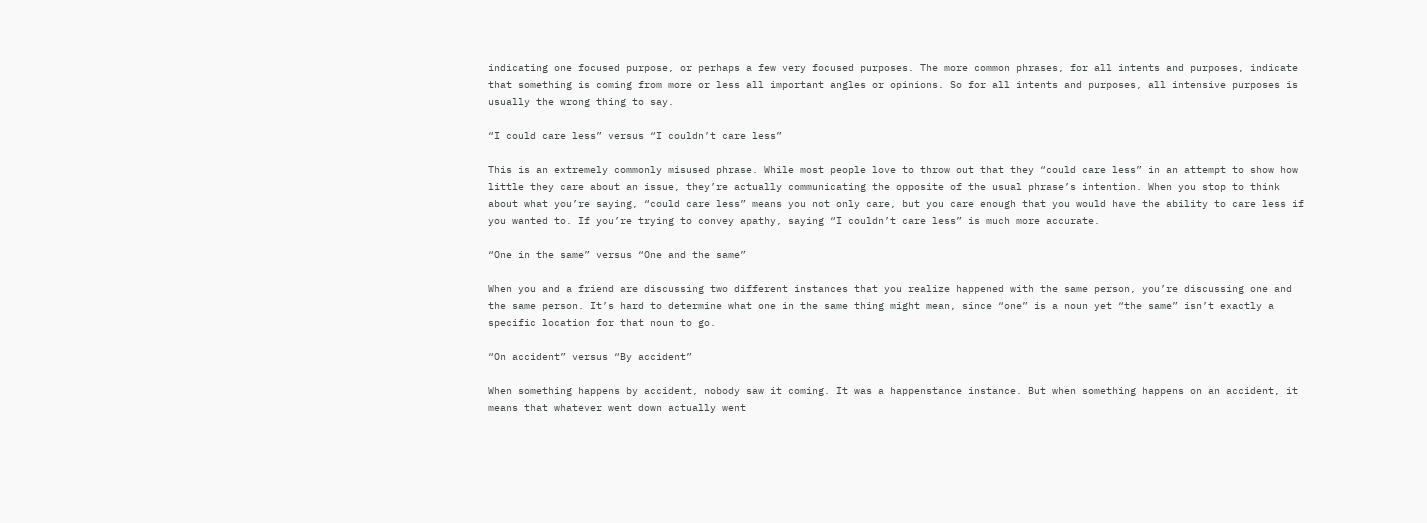indicating one focused purpose, or perhaps a few very focused purposes. The more common phrases, for all intents and purposes, indicate that something is coming from more or less all important angles or opinions. So for all intents and purposes, all intensive purposes is usually the wrong thing to say.

“I could care less” versus “I couldn’t care less”

This is an extremely commonly misused phrase. While most people love to throw out that they “could care less” in an attempt to show how little they care about an issue, they’re actually communicating the opposite of the usual phrase’s intention. When you stop to think about what you’re saying, “could care less” means you not only care, but you care enough that you would have the ability to care less if you wanted to. If you’re trying to convey apathy, saying “I couldn’t care less” is much more accurate.

“One in the same” versus “One and the same”

When you and a friend are discussing two different instances that you realize happened with the same person, you’re discussing one and the same person. It’s hard to determine what one in the same thing might mean, since “one” is a noun yet “the same” isn’t exactly a specific location for that noun to go.

“On accident” versus “By accident”

When something happens by accident, nobody saw it coming. It was a happenstance instance. But when something happens on an accident, it means that whatever went down actually went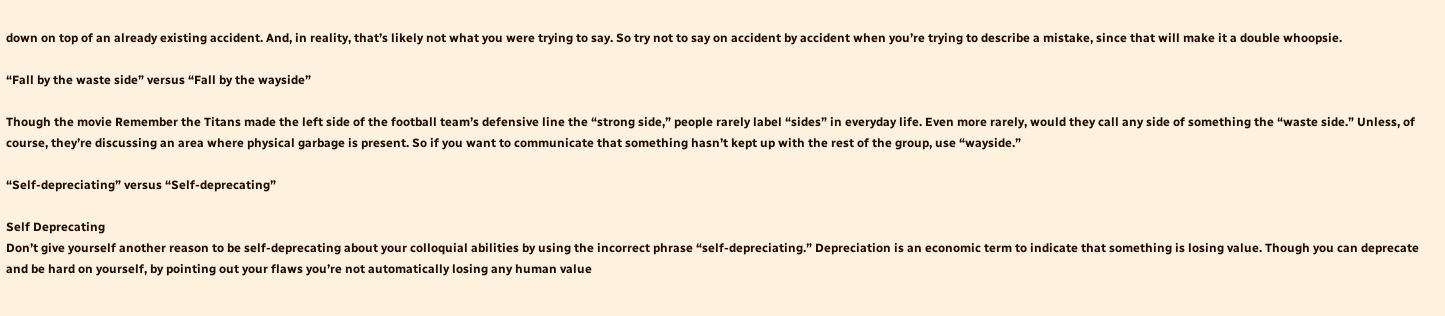down on top of an already existing accident. And, in reality, that’s likely not what you were trying to say. So try not to say on accident by accident when you’re trying to describe a mistake, since that will make it a double whoopsie.

“Fall by the waste side” versus “Fall by the wayside”

Though the movie Remember the Titans made the left side of the football team’s defensive line the “strong side,” people rarely label “sides” in everyday life. Even more rarely, would they call any side of something the “waste side.” Unless, of course, they’re discussing an area where physical garbage is present. So if you want to communicate that something hasn’t kept up with the rest of the group, use “wayside.”

“Self-depreciating” versus “Self-deprecating”

Self Deprecating
Don’t give yourself another reason to be self-deprecating about your colloquial abilities by using the incorrect phrase “self-depreciating.” Depreciation is an economic term to indicate that something is losing value. Though you can deprecate and be hard on yourself, by pointing out your flaws you’re not automatically losing any human value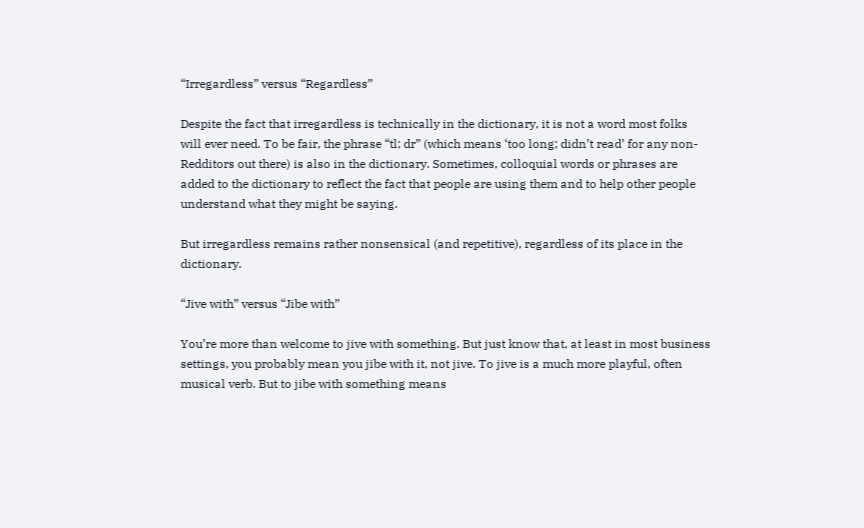“Irregardless” versus “Regardless”

Despite the fact that irregardless is technically in the dictionary, it is not a word most folks will ever need. To be fair, the phrase “tl; dr” (which means ‘too long; didn’t read’ for any non-Redditors out there) is also in the dictionary. Sometimes, colloquial words or phrases are added to the dictionary to reflect the fact that people are using them and to help other people understand what they might be saying.

But irregardless remains rather nonsensical (and repetitive), regardless of its place in the dictionary.

“Jive with” versus “Jibe with”

You’re more than welcome to jive with something. But just know that, at least in most business settings, you probably mean you jibe with it, not jive. To jive is a much more playful, often musical verb. But to jibe with something means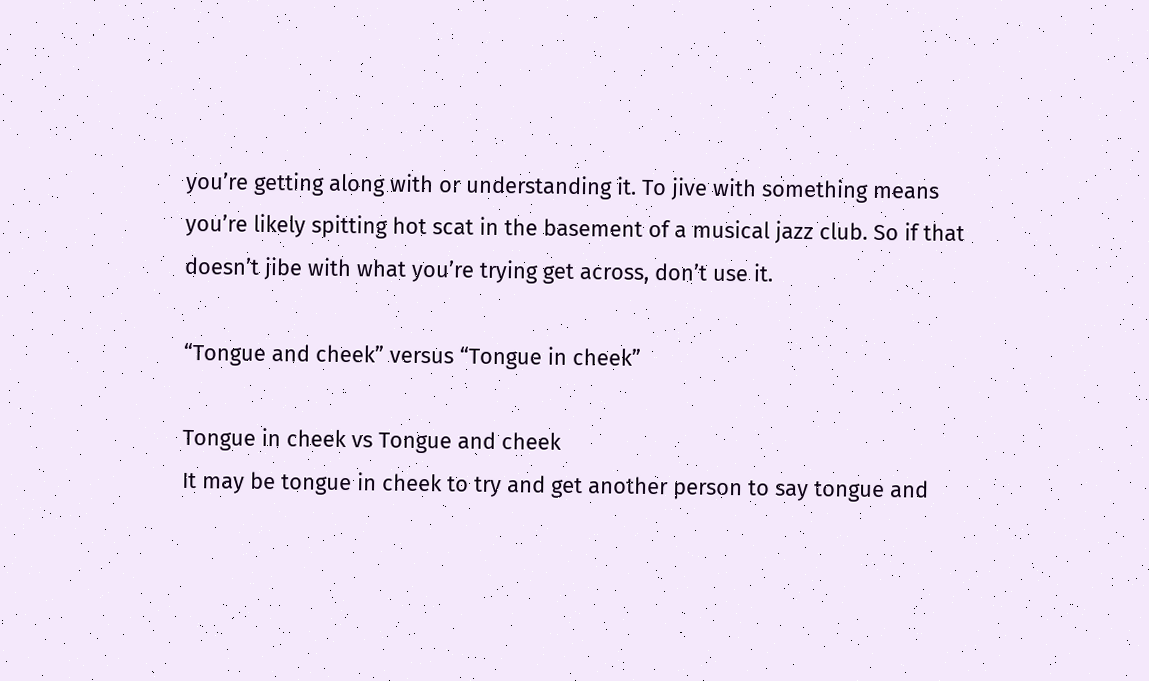you’re getting along with or understanding it. To jive with something means you’re likely spitting hot scat in the basement of a musical jazz club. So if that doesn’t jibe with what you’re trying get across, don’t use it.

“Tongue and cheek” versus “Tongue in cheek”

Tongue in cheek vs Tongue and cheek
It may be tongue in cheek to try and get another person to say tongue and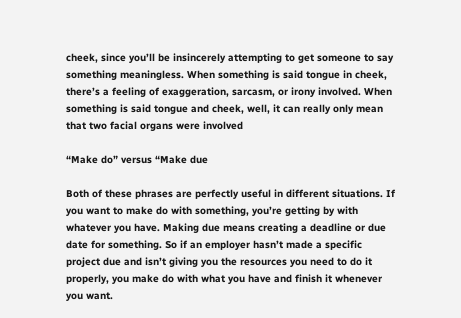cheek, since you’ll be insincerely attempting to get someone to say something meaningless. When something is said tongue in cheek, there’s a feeling of exaggeration, sarcasm, or irony involved. When something is said tongue and cheek, well, it can really only mean that two facial organs were involved

“Make do” versus “Make due

Both of these phrases are perfectly useful in different situations. If you want to make do with something, you’re getting by with whatever you have. Making due means creating a deadline or due date for something. So if an employer hasn’t made a specific project due and isn’t giving you the resources you need to do it properly, you make do with what you have and finish it whenever you want.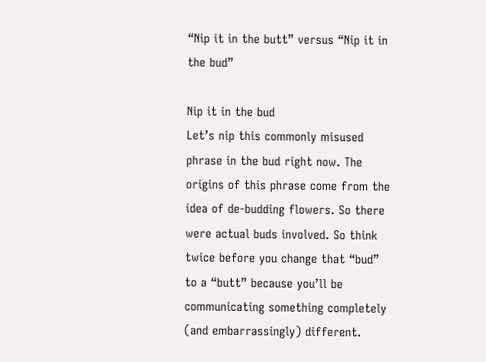“Nip it in the butt” versus “Nip it in the bud”

Nip it in the bud
Let’s nip this commonly misused phrase in the bud right now. The origins of this phrase come from the idea of de-budding flowers. So there were actual buds involved. So think twice before you change that “bud” to a “butt” because you’ll be communicating something completely (and embarrassingly) different.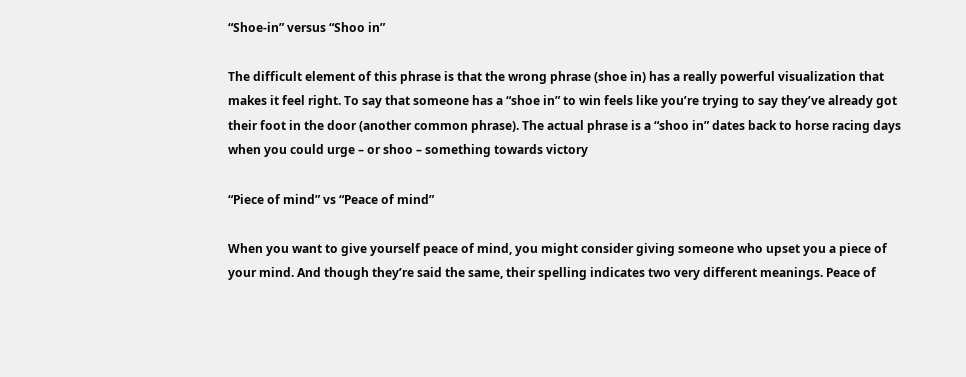“Shoe-in” versus “Shoo in”

The difficult element of this phrase is that the wrong phrase (shoe in) has a really powerful visualization that makes it feel right. To say that someone has a “shoe in” to win feels like you’re trying to say they’ve already got their foot in the door (another common phrase). The actual phrase is a “shoo in” dates back to horse racing days when you could urge – or shoo – something towards victory

“Piece of mind” vs “Peace of mind”

When you want to give yourself peace of mind, you might consider giving someone who upset you a piece of your mind. And though they’re said the same, their spelling indicates two very different meanings. Peace of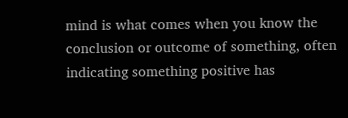mind is what comes when you know the conclusion or outcome of something, often indicating something positive has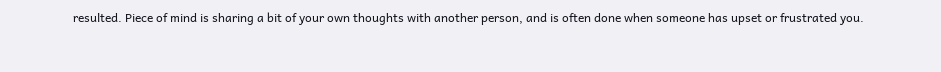resulted. Piece of mind is sharing a bit of your own thoughts with another person, and is often done when someone has upset or frustrated you.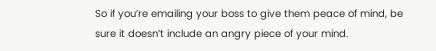So if you’re emailing your boss to give them peace of mind, be sure it doesn’t include an angry piece of your mind.